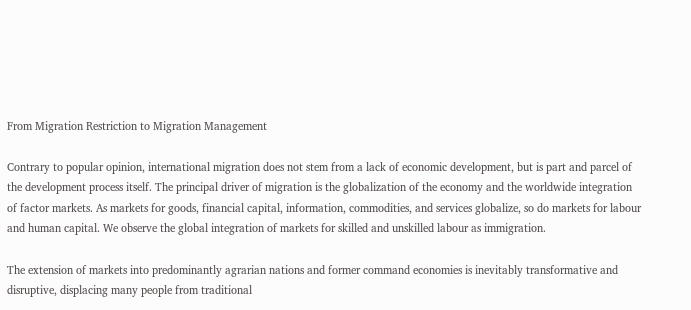From Migration Restriction to Migration Management

Contrary to popular opinion, international migration does not stem from a lack of economic development, but is part and parcel of the development process itself. The principal driver of migration is the globalization of the economy and the worldwide integration of factor markets. As markets for goods, financial capital, information, commodities, and services globalize, so do markets for labour and human capital. We observe the global integration of markets for skilled and unskilled labour as immigration.

The extension of markets into predominantly agrarian nations and former command economies is inevitably transformative and disruptive, displacing many people from traditional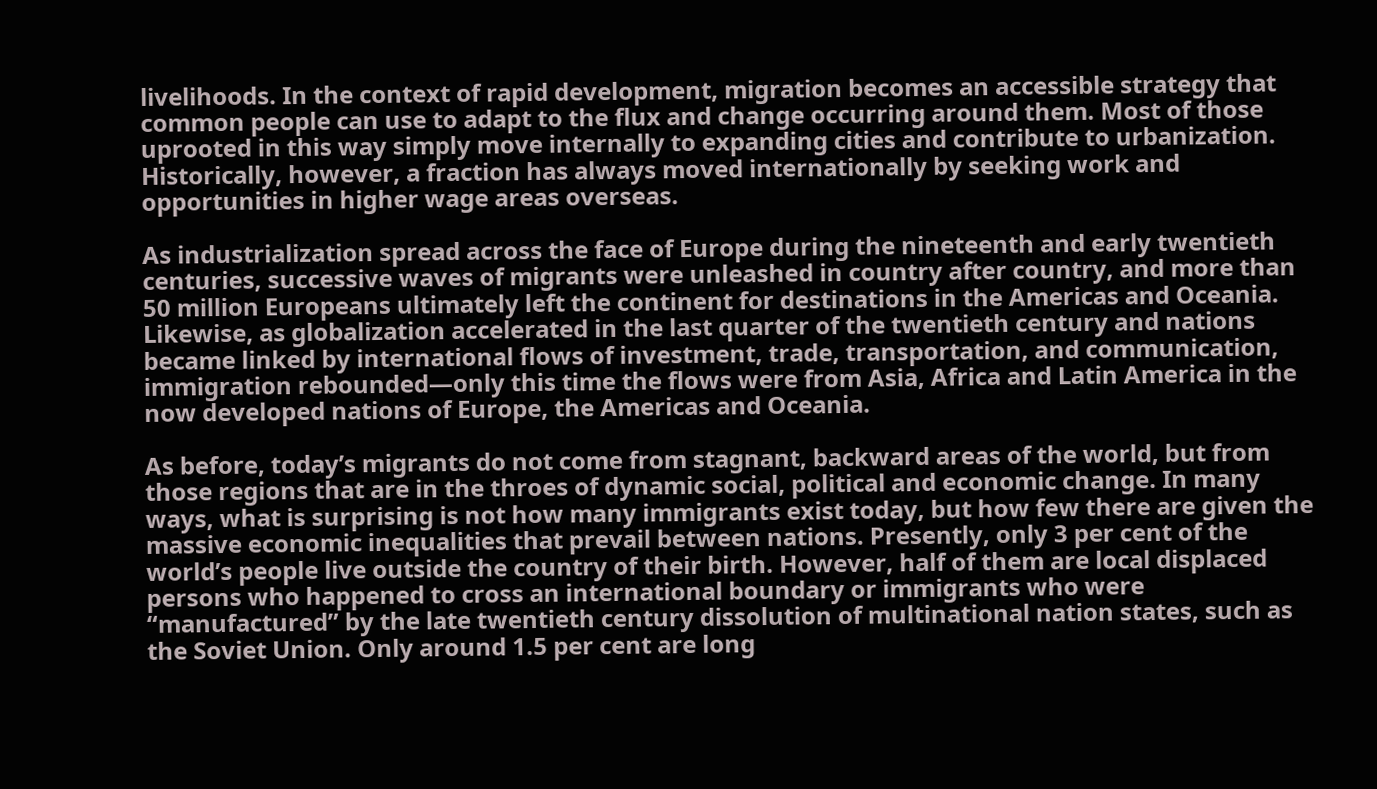livelihoods. In the context of rapid development, migration becomes an accessible strategy that common people can use to adapt to the flux and change occurring around them. Most of those uprooted in this way simply move internally to expanding cities and contribute to urbanization. Historically, however, a fraction has always moved internationally by seeking work and opportunities in higher wage areas overseas.

As industrialization spread across the face of Europe during the nineteenth and early twentieth centuries, successive waves of migrants were unleashed in country after country, and more than 50 million Europeans ultimately left the continent for destinations in the Americas and Oceania. Likewise, as globalization accelerated in the last quarter of the twentieth century and nations became linked by international flows of investment, trade, transportation, and communication, immigration rebounded—only this time the flows were from Asia, Africa and Latin America in the now developed nations of Europe, the Americas and Oceania.

As before, today’s migrants do not come from stagnant, backward areas of the world, but from those regions that are in the throes of dynamic social, political and economic change. In many ways, what is surprising is not how many immigrants exist today, but how few there are given the massive economic inequalities that prevail between nations. Presently, only 3 per cent of the world’s people live outside the country of their birth. However, half of them are local displaced persons who happened to cross an international boundary or immigrants who were “manufactured” by the late twentieth century dissolution of multinational nation states, such as the Soviet Union. Only around 1.5 per cent are long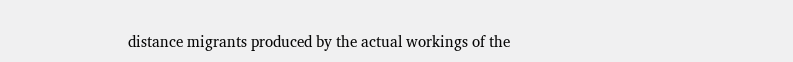distance migrants produced by the actual workings of the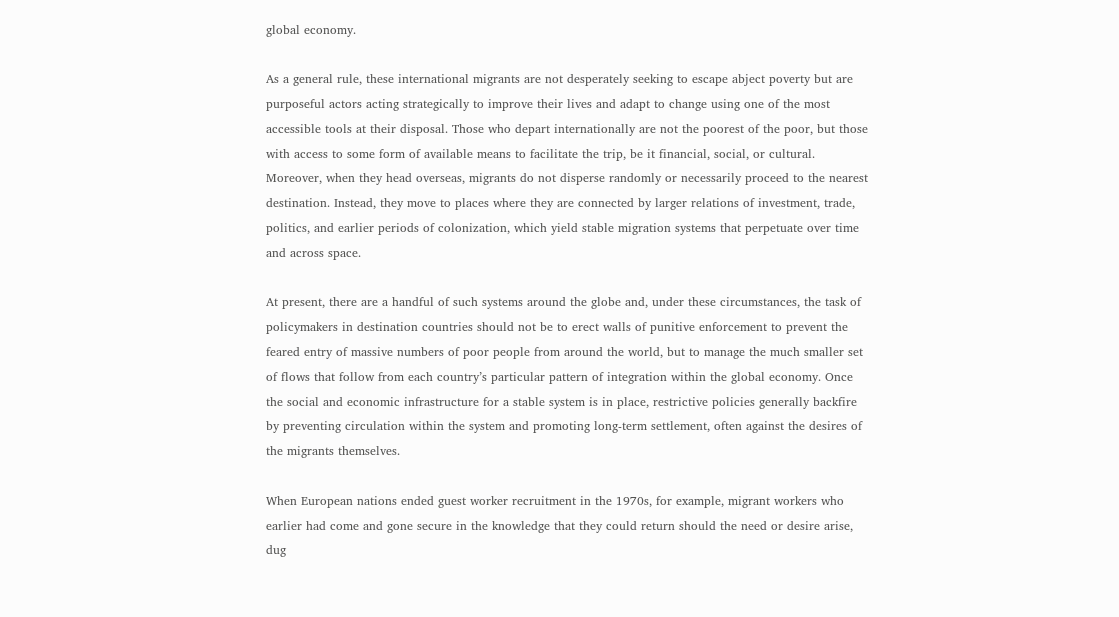global economy.

As a general rule, these international migrants are not desperately seeking to escape abject poverty but are purposeful actors acting strategically to improve their lives and adapt to change using one of the most accessible tools at their disposal. Those who depart internationally are not the poorest of the poor, but those with access to some form of available means to facilitate the trip, be it financial, social, or cultural. Moreover, when they head overseas, migrants do not disperse randomly or necessarily proceed to the nearest destination. Instead, they move to places where they are connected by larger relations of investment, trade, politics, and earlier periods of colonization, which yield stable migration systems that perpetuate over time and across space.

At present, there are a handful of such systems around the globe and, under these circumstances, the task of policymakers in destination countries should not be to erect walls of punitive enforcement to prevent the feared entry of massive numbers of poor people from around the world, but to manage the much smaller set of flows that follow from each country’s particular pattern of integration within the global economy. Once the social and economic infrastructure for a stable system is in place, restrictive policies generally backfire by preventing circulation within the system and promoting long-term settlement, often against the desires of the migrants themselves.

When European nations ended guest worker recruitment in the 1970s, for example, migrant workers who earlier had come and gone secure in the knowledge that they could return should the need or desire arise, dug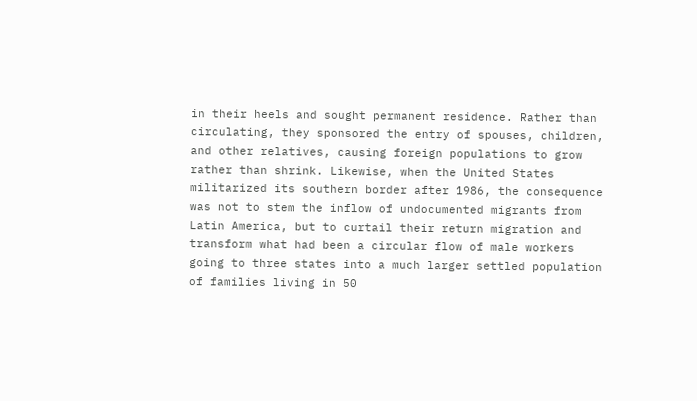in their heels and sought permanent residence. Rather than circulating, they sponsored the entry of spouses, children, and other relatives, causing foreign populations to grow rather than shrink. Likewise, when the United States militarized its southern border after 1986, the consequence was not to stem the inflow of undocumented migrants from Latin America, but to curtail their return migration and transform what had been a circular flow of male workers going to three states into a much larger settled population of families living in 50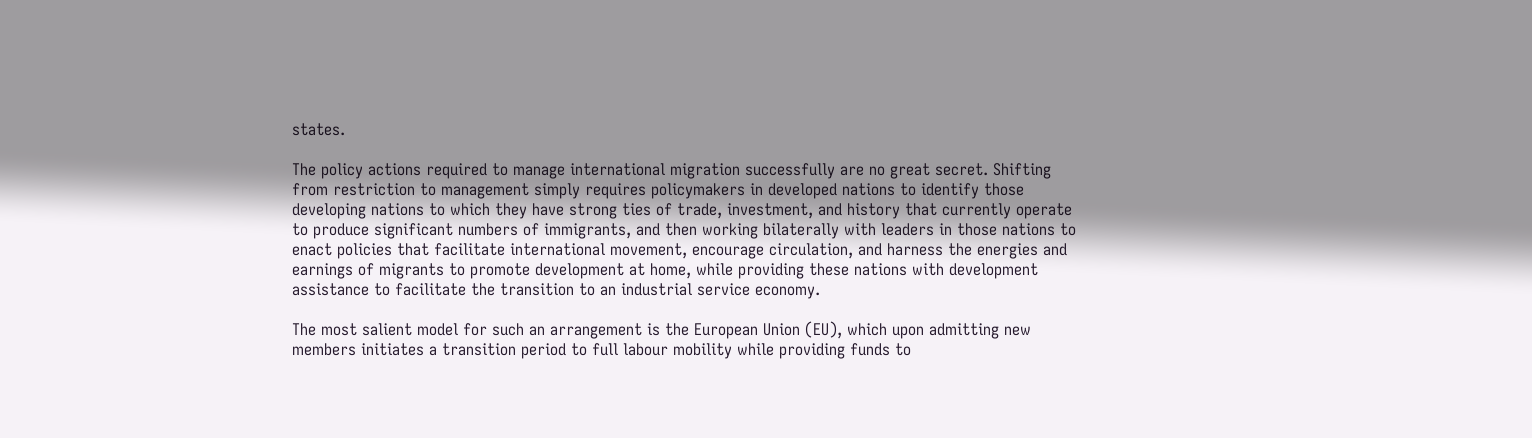states.

The policy actions required to manage international migration successfully are no great secret. Shifting from restriction to management simply requires policymakers in developed nations to identify those developing nations to which they have strong ties of trade, investment, and history that currently operate to produce significant numbers of immigrants, and then working bilaterally with leaders in those nations to enact policies that facilitate international movement, encourage circulation, and harness the energies and earnings of migrants to promote development at home, while providing these nations with development assistance to facilitate the transition to an industrial service economy.

The most salient model for such an arrangement is the European Union (EU), which upon admitting new members initiates a transition period to full labour mobility while providing funds to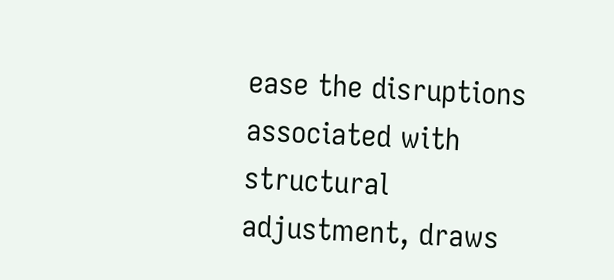ease the disruptions associated with structural adjustment, draws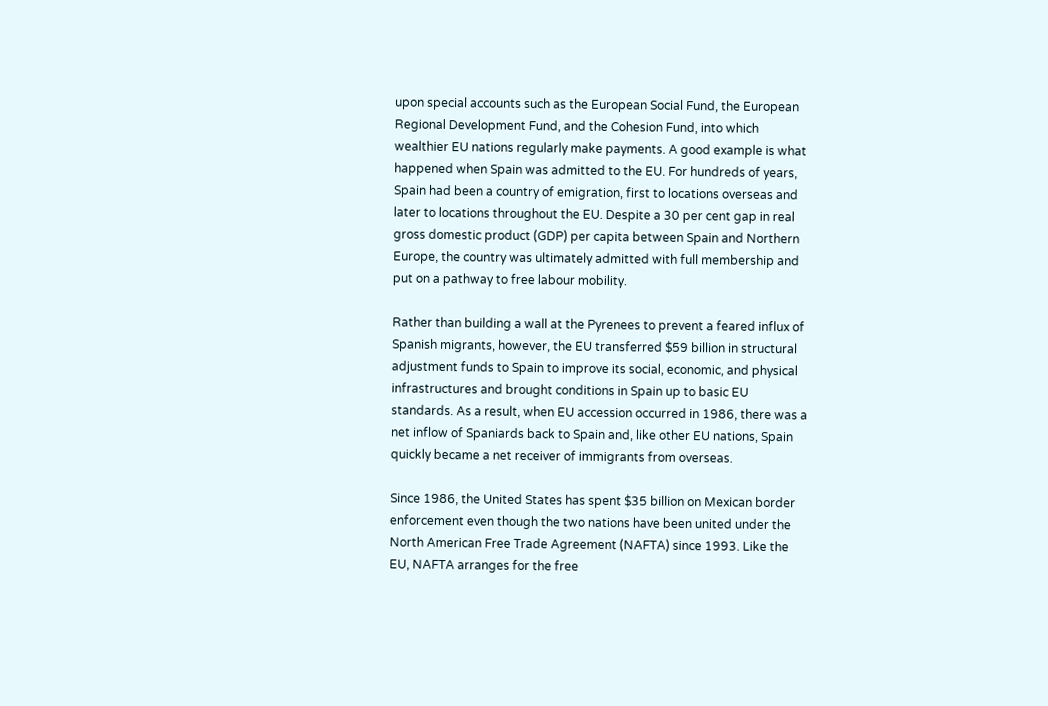upon special accounts such as the European Social Fund, the European Regional Development Fund, and the Cohesion Fund, into which wealthier EU nations regularly make payments. A good example is what happened when Spain was admitted to the EU. For hundreds of years, Spain had been a country of emigration, first to locations overseas and later to locations throughout the EU. Despite a 30 per cent gap in real gross domestic product (GDP) per capita between Spain and Northern Europe, the country was ultimately admitted with full membership and put on a pathway to free labour mobility.

Rather than building a wall at the Pyrenees to prevent a feared influx of Spanish migrants, however, the EU transferred $59 billion in structural adjustment funds to Spain to improve its social, economic, and physical infrastructures and brought conditions in Spain up to basic EU standards. As a result, when EU accession occurred in 1986, there was a net inflow of Spaniards back to Spain and, like other EU nations, Spain quickly became a net receiver of immigrants from overseas.

Since 1986, the United States has spent $35 billion on Mexican border enforcement even though the two nations have been united under the North American Free Trade Agreement (NAFTA) since 1993. Like the EU, NAFTA arranges for the free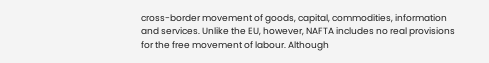cross-border movement of goods, capital, commodities, information and services. Unlike the EU, however, NAFTA includes no real provisions for the free movement of labour. Although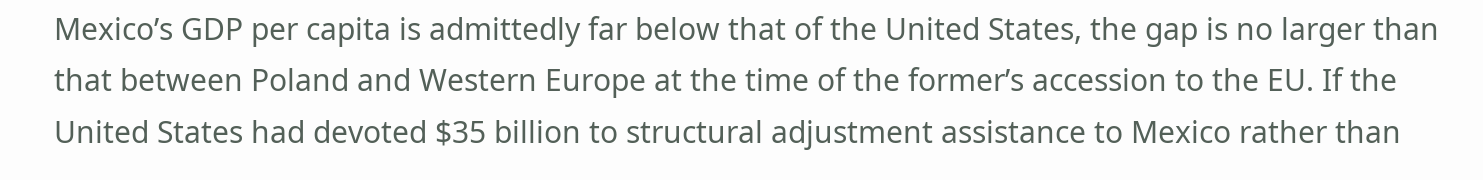Mexico’s GDP per capita is admittedly far below that of the United States, the gap is no larger than that between Poland and Western Europe at the time of the former’s accession to the EU. If the United States had devoted $35 billion to structural adjustment assistance to Mexico rather than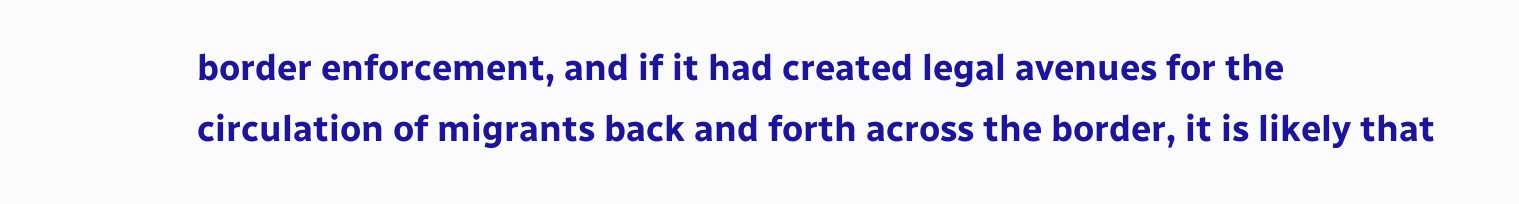border enforcement, and if it had created legal avenues for the circulation of migrants back and forth across the border, it is likely that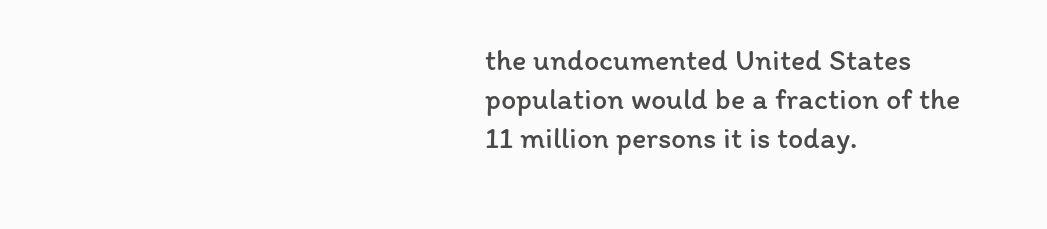the undocumented United States population would be a fraction of the 11 million persons it is today.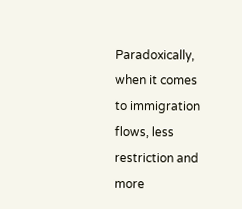Paradoxically, when it comes to immigration flows, less restriction and more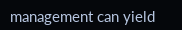management can yield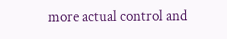more actual control and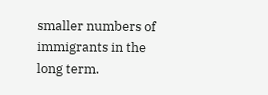smaller numbers of immigrants in the long term.